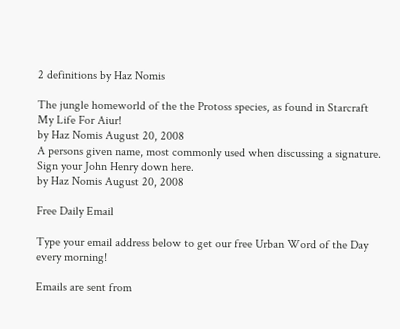2 definitions by Haz Nomis

The jungle homeworld of the the Protoss species, as found in Starcraft
My Life For Aiur!
by Haz Nomis August 20, 2008
A persons given name, most commonly used when discussing a signature.
Sign your John Henry down here.
by Haz Nomis August 20, 2008

Free Daily Email

Type your email address below to get our free Urban Word of the Day every morning!

Emails are sent from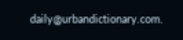daily@urbandictionary.com.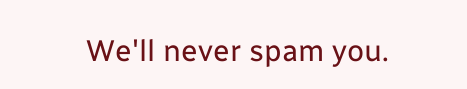We'll never spam you.